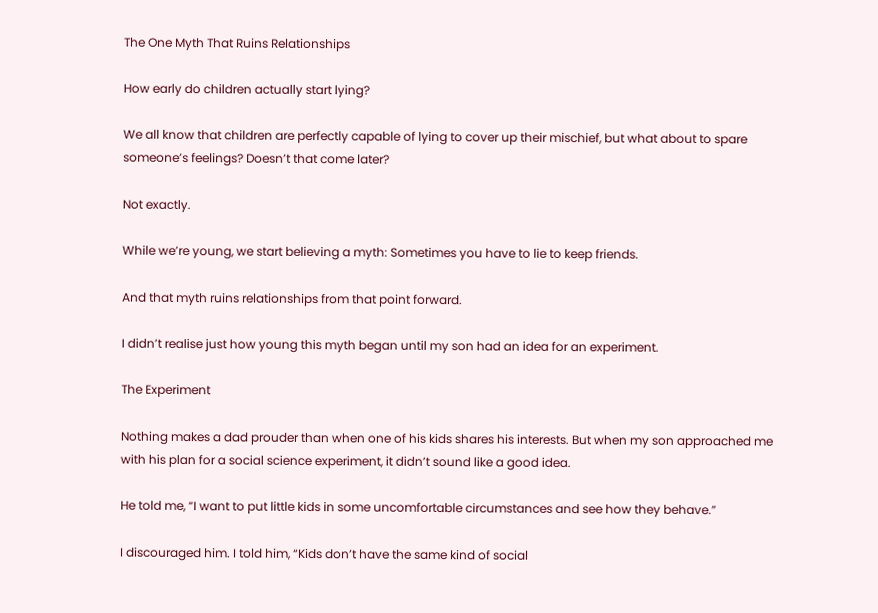The One Myth That Ruins Relationships

How early do children actually start lying?

We all know that children are perfectly capable of lying to cover up their mischief, but what about to spare someone’s feelings? Doesn’t that come later?

Not exactly.

While we’re young, we start believing a myth: Sometimes you have to lie to keep friends.

And that myth ruins relationships from that point forward.

I didn’t realise just how young this myth began until my son had an idea for an experiment.

The Experiment

Nothing makes a dad prouder than when one of his kids shares his interests. But when my son approached me with his plan for a social science experiment, it didn’t sound like a good idea.

He told me, “I want to put little kids in some uncomfortable circumstances and see how they behave.”

I discouraged him. I told him, “Kids don’t have the same kind of social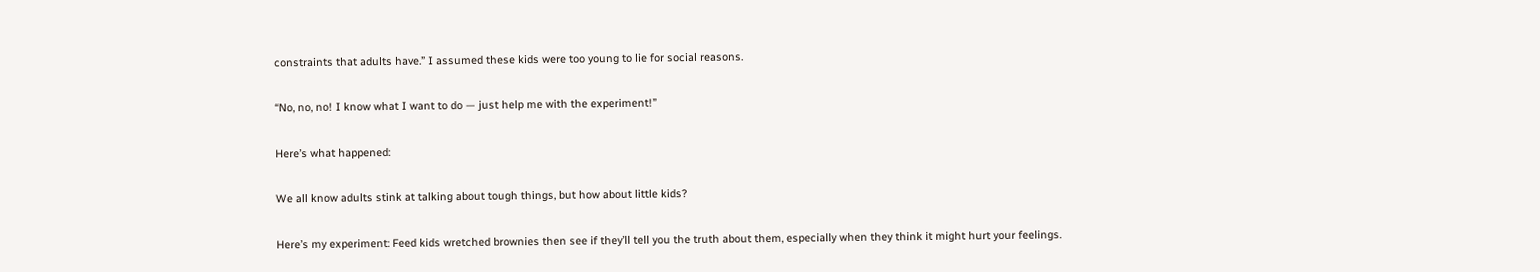constraints that adults have.” I assumed these kids were too young to lie for social reasons.

“No, no, no! I know what I want to do — just help me with the experiment!”

Here’s what happened:

We all know adults stink at talking about tough things, but how about little kids?

Here’s my experiment: Feed kids wretched brownies then see if they’ll tell you the truth about them, especially when they think it might hurt your feelings.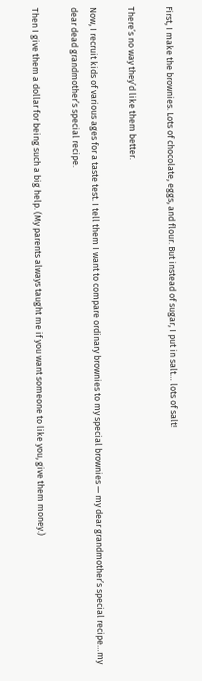First, I make the brownies. Lots of chocolate, eggs, and flour. But instead of sugar, I put in salt… lots of salt!

There’s no way they’d like them better.

Now, I recruit kids of various ages for a taste test. I tell them I want to compare ordinary brownies to my special brownies — my dear grandmother’s special recipe…my dear dead grandmother’s special recipe.

Then I give them a dollar for being such a big help. (My parents always taught me if you want someone to like you, give them money.)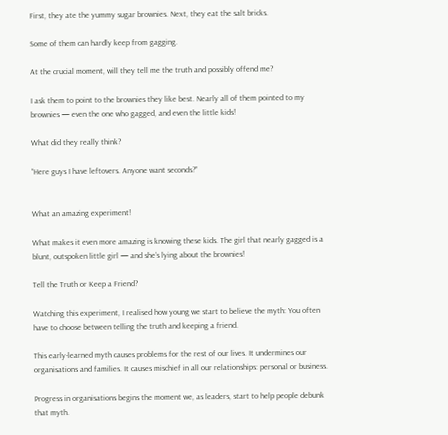First, they ate the yummy sugar brownies. Next, they eat the salt bricks.

Some of them can hardly keep from gagging.

At the crucial moment, will they tell me the truth and possibly offend me?

I ask them to point to the brownies they like best. Nearly all of them pointed to my brownies — even the one who gagged, and even the little kids!

What did they really think?

“Here guys I have leftovers. Anyone want seconds?”


What an amazing experiment!

What makes it even more amazing is knowing these kids. The girl that nearly gagged is a blunt, outspoken little girl — and she’s lying about the brownies!

Tell the Truth or Keep a Friend?

Watching this experiment, I realised how young we start to believe the myth: You often have to choose between telling the truth and keeping a friend.

This early-learned myth causes problems for the rest of our lives. It undermines our organisations and families. It causes mischief in all our relationships: personal or business.

Progress in organisations begins the moment we, as leaders, start to help people debunk that myth.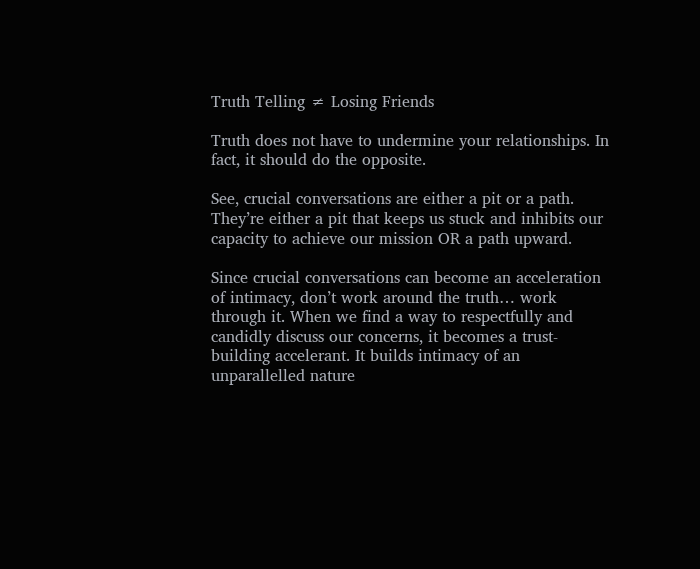Truth Telling ≠ Losing Friends

Truth does not have to undermine your relationships. In fact, it should do the opposite.

See, crucial conversations are either a pit or a path. They’re either a pit that keeps us stuck and inhibits our capacity to achieve our mission OR a path upward.

Since crucial conversations can become an acceleration of intimacy, don’t work around the truth… work through it. When we find a way to respectfully and candidly discuss our concerns, it becomes a trust-building accelerant. It builds intimacy of an unparallelled nature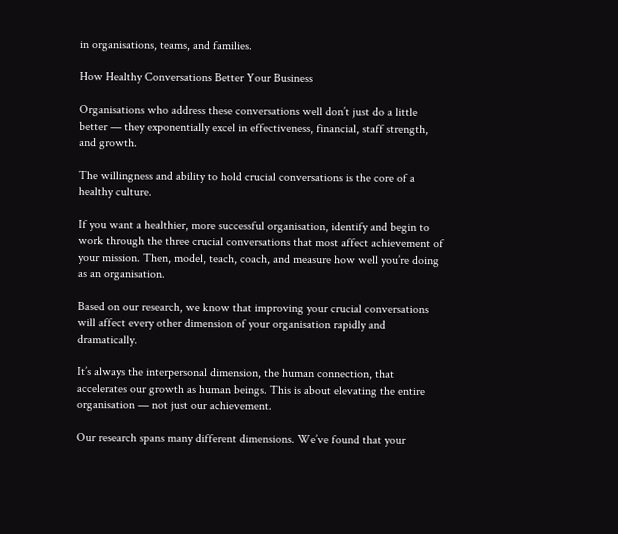in organisations, teams, and families.

How Healthy Conversations Better Your Business

Organisations who address these conversations well don’t just do a little better — they exponentially excel in effectiveness, financial, staff strength, and growth.

The willingness and ability to hold crucial conversations is the core of a healthy culture.

If you want a healthier, more successful organisation, identify and begin to work through the three crucial conversations that most affect achievement of your mission. Then, model, teach, coach, and measure how well you’re doing as an organisation.

Based on our research, we know that improving your crucial conversations will affect every other dimension of your organisation rapidly and dramatically.

It’s always the interpersonal dimension, the human connection, that accelerates our growth as human beings. This is about elevating the entire organisation — not just our achievement.

Our research spans many different dimensions. We’ve found that your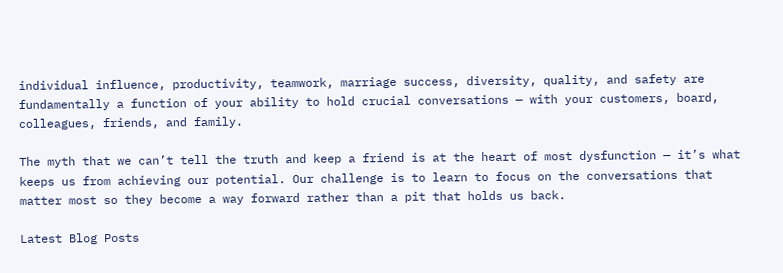individual influence, productivity, teamwork, marriage success, diversity, quality, and safety are fundamentally a function of your ability to hold crucial conversations — with your customers, board, colleagues, friends, and family.

The myth that we can’t tell the truth and keep a friend is at the heart of most dysfunction — it’s what keeps us from achieving our potential. Our challenge is to learn to focus on the conversations that matter most so they become a way forward rather than a pit that holds us back.

Latest Blog Posts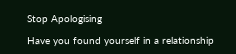Stop Apologising

Have you found yourself in a relationship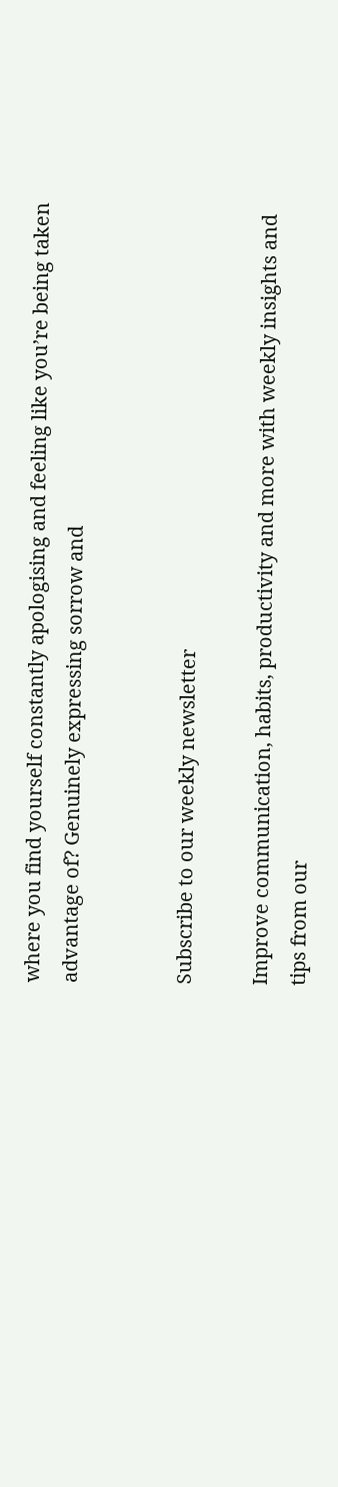where you find yourself constantly apologising and feeling like you’re being taken advantage of? Genuinely expressing sorrow and


Subscribe to our weekly newsletter

Improve communication, habits, productivity and more with weekly insights and tips from our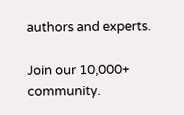authors and experts.

Join our 10,000+ community.